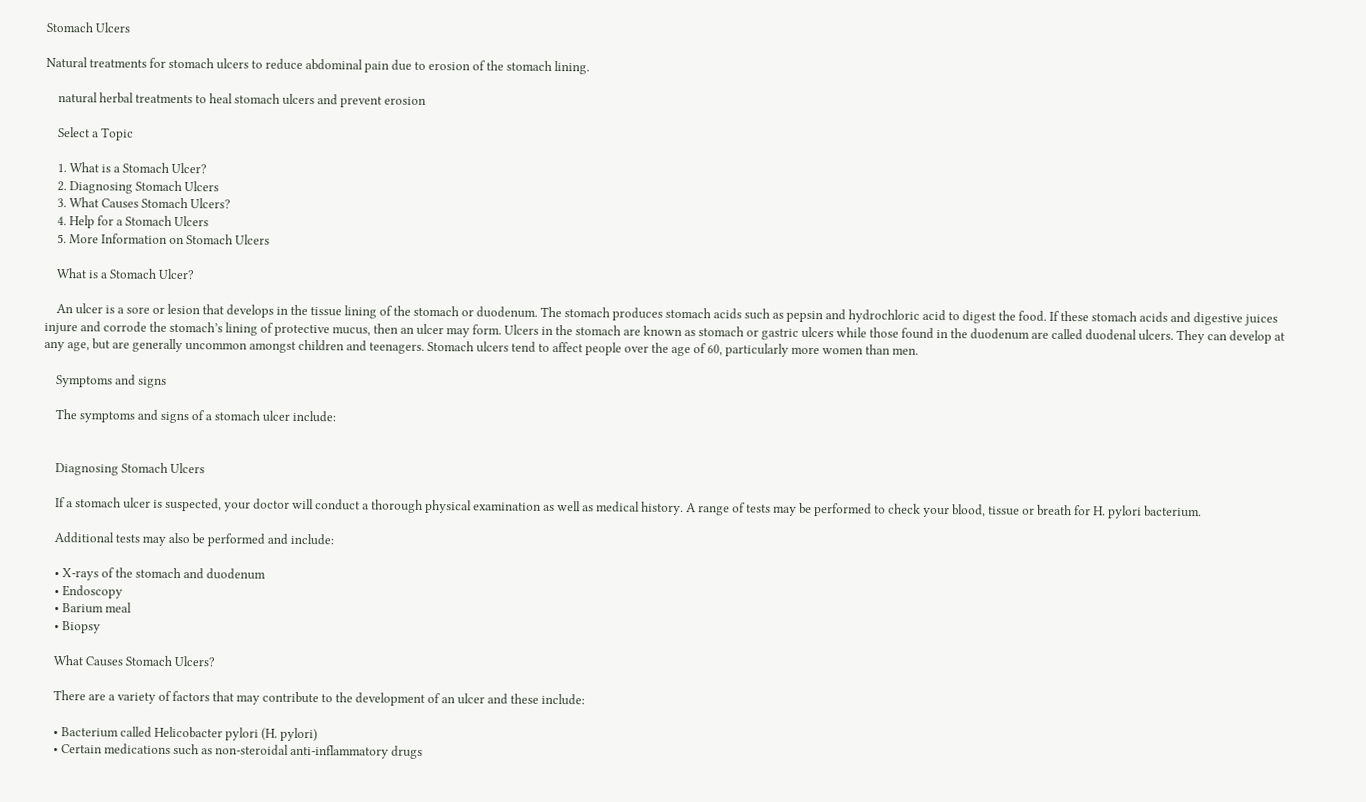Stomach Ulcers

Natural treatments for stomach ulcers to reduce abdominal pain due to erosion of the stomach lining.

    natural herbal treatments to heal stomach ulcers and prevent erosion

    Select a Topic

    1. What is a Stomach Ulcer?
    2. Diagnosing Stomach Ulcers
    3. What Causes Stomach Ulcers?
    4. Help for a Stomach Ulcers
    5. More Information on Stomach Ulcers

    What is a Stomach Ulcer?

    An ulcer is a sore or lesion that develops in the tissue lining of the stomach or duodenum. The stomach produces stomach acids such as pepsin and hydrochloric acid to digest the food. If these stomach acids and digestive juices injure and corrode the stomach’s lining of protective mucus, then an ulcer may form. Ulcers in the stomach are known as stomach or gastric ulcers while those found in the duodenum are called duodenal ulcers. They can develop at any age, but are generally uncommon amongst children and teenagers. Stomach ulcers tend to affect people over the age of 60, particularly more women than men.

    Symptoms and signs

    The symptoms and signs of a stomach ulcer include:


    Diagnosing Stomach Ulcers

    If a stomach ulcer is suspected, your doctor will conduct a thorough physical examination as well as medical history. A range of tests may be performed to check your blood, tissue or breath for H. pylori bacterium.

    Additional tests may also be performed and include:

    • X-rays of the stomach and duodenum
    • Endoscopy
    • Barium meal
    • Biopsy

    What Causes Stomach Ulcers?

    There are a variety of factors that may contribute to the development of an ulcer and these include:

    • Bacterium called Helicobacter pylori (H. pylori)
    • Certain medications such as non-steroidal anti-inflammatory drugs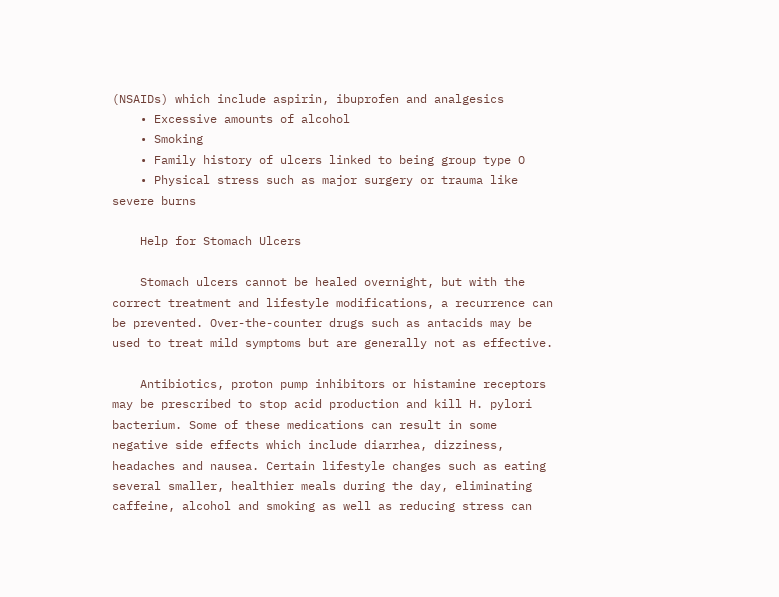(NSAIDs) which include aspirin, ibuprofen and analgesics
    • Excessive amounts of alcohol
    • Smoking
    • Family history of ulcers linked to being group type O
    • Physical stress such as major surgery or trauma like severe burns

    Help for Stomach Ulcers

    Stomach ulcers cannot be healed overnight, but with the correct treatment and lifestyle modifications, a recurrence can be prevented. Over-the-counter drugs such as antacids may be used to treat mild symptoms but are generally not as effective.

    Antibiotics, proton pump inhibitors or histamine receptors may be prescribed to stop acid production and kill H. pylori bacterium. Some of these medications can result in some negative side effects which include diarrhea, dizziness, headaches and nausea. Certain lifestyle changes such as eating several smaller, healthier meals during the day, eliminating caffeine, alcohol and smoking as well as reducing stress can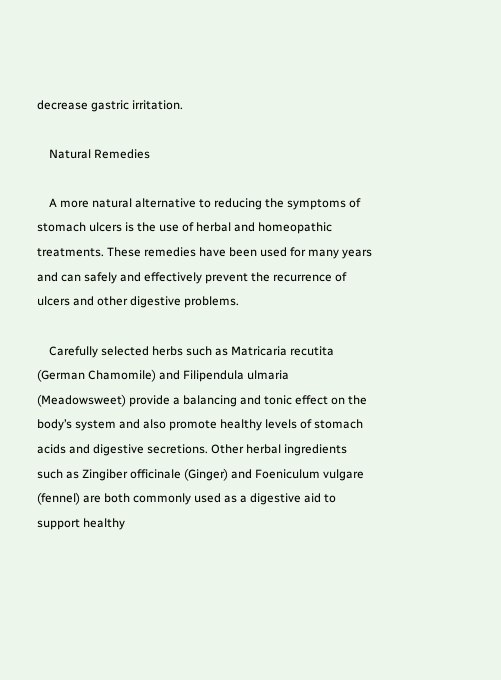decrease gastric irritation.

    Natural Remedies

    A more natural alternative to reducing the symptoms of stomach ulcers is the use of herbal and homeopathic treatments. These remedies have been used for many years and can safely and effectively prevent the recurrence of ulcers and other digestive problems.

    Carefully selected herbs such as Matricaria recutita (German Chamomile) and Filipendula ulmaria (Meadowsweet) provide a balancing and tonic effect on the body’s system and also promote healthy levels of stomach acids and digestive secretions. Other herbal ingredients such as Zingiber officinale (Ginger) and Foeniculum vulgare (fennel) are both commonly used as a digestive aid to support healthy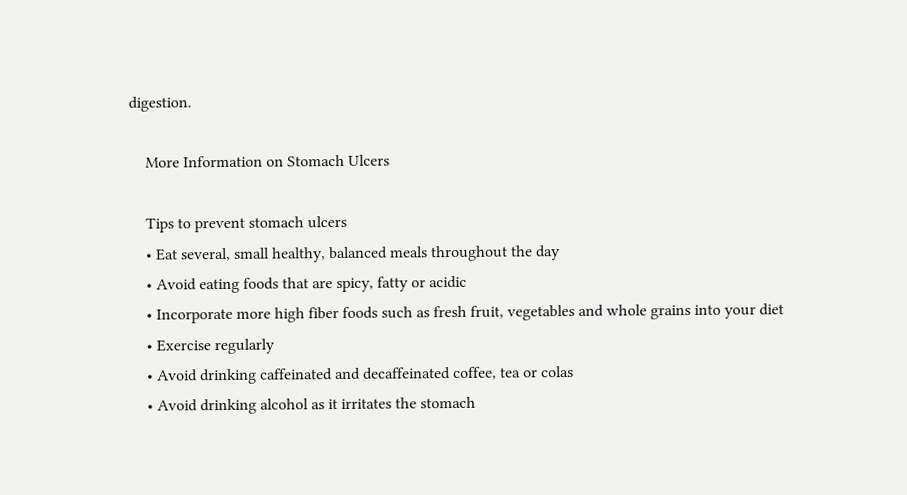digestion.

    More Information on Stomach Ulcers

    Tips to prevent stomach ulcers
    • Eat several, small healthy, balanced meals throughout the day
    • Avoid eating foods that are spicy, fatty or acidic
    • Incorporate more high fiber foods such as fresh fruit, vegetables and whole grains into your diet
    • Exercise regularly
    • Avoid drinking caffeinated and decaffeinated coffee, tea or colas
    • Avoid drinking alcohol as it irritates the stomach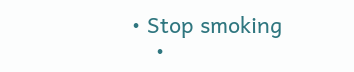• Stop smoking
    •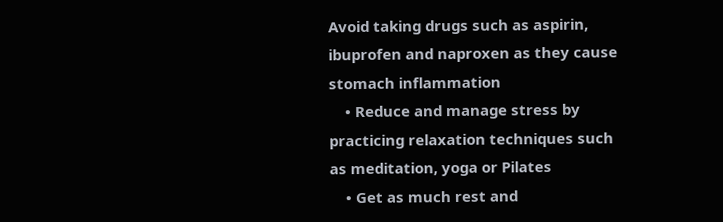Avoid taking drugs such as aspirin, ibuprofen and naproxen as they cause stomach inflammation
    • Reduce and manage stress by practicing relaxation techniques such as meditation, yoga or Pilates
    • Get as much rest and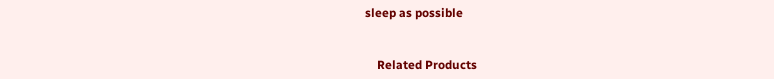sleep as possible


    Related Products